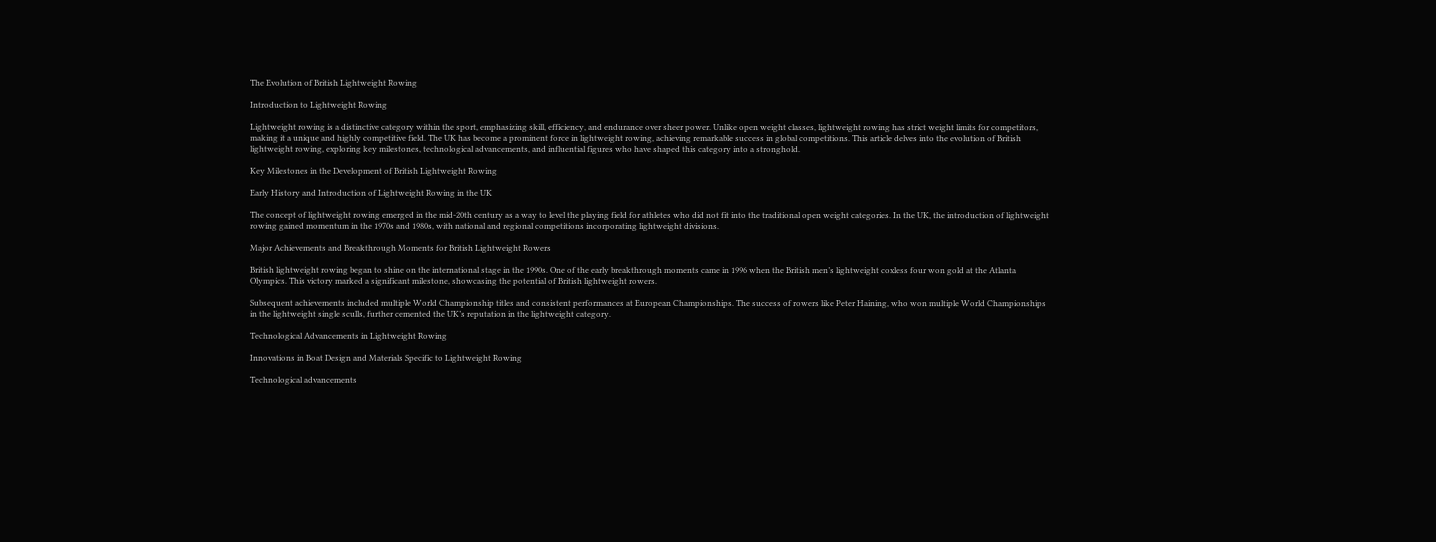The Evolution of British Lightweight Rowing

Introduction to Lightweight Rowing

Lightweight rowing is a distinctive category within the sport, emphasizing skill, efficiency, and endurance over sheer power. Unlike open weight classes, lightweight rowing has strict weight limits for competitors, making it a unique and highly competitive field. The UK has become a prominent force in lightweight rowing, achieving remarkable success in global competitions. This article delves into the evolution of British lightweight rowing, exploring key milestones, technological advancements, and influential figures who have shaped this category into a stronghold.

Key Milestones in the Development of British Lightweight Rowing

Early History and Introduction of Lightweight Rowing in the UK

The concept of lightweight rowing emerged in the mid-20th century as a way to level the playing field for athletes who did not fit into the traditional open weight categories. In the UK, the introduction of lightweight rowing gained momentum in the 1970s and 1980s, with national and regional competitions incorporating lightweight divisions.

Major Achievements and Breakthrough Moments for British Lightweight Rowers

British lightweight rowing began to shine on the international stage in the 1990s. One of the early breakthrough moments came in 1996 when the British men’s lightweight coxless four won gold at the Atlanta Olympics. This victory marked a significant milestone, showcasing the potential of British lightweight rowers.

Subsequent achievements included multiple World Championship titles and consistent performances at European Championships. The success of rowers like Peter Haining, who won multiple World Championships in the lightweight single sculls, further cemented the UK’s reputation in the lightweight category.

Technological Advancements in Lightweight Rowing

Innovations in Boat Design and Materials Specific to Lightweight Rowing

Technological advancements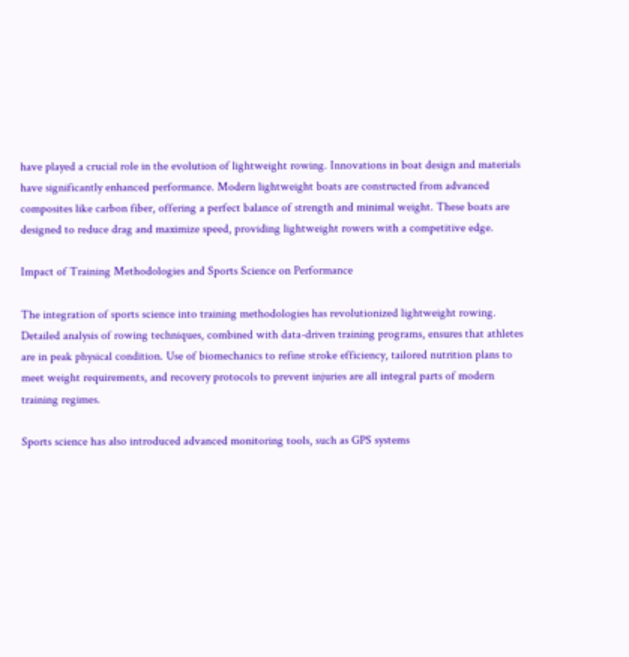have played a crucial role in the evolution of lightweight rowing. Innovations in boat design and materials have significantly enhanced performance. Modern lightweight boats are constructed from advanced composites like carbon fiber, offering a perfect balance of strength and minimal weight. These boats are designed to reduce drag and maximize speed, providing lightweight rowers with a competitive edge.

Impact of Training Methodologies and Sports Science on Performance

The integration of sports science into training methodologies has revolutionized lightweight rowing. Detailed analysis of rowing techniques, combined with data-driven training programs, ensures that athletes are in peak physical condition. Use of biomechanics to refine stroke efficiency, tailored nutrition plans to meet weight requirements, and recovery protocols to prevent injuries are all integral parts of modern training regimes.

Sports science has also introduced advanced monitoring tools, such as GPS systems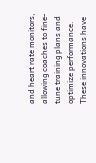and heart rate monitors, allowing coaches to fine-tune training plans and optimize performance. These innovations have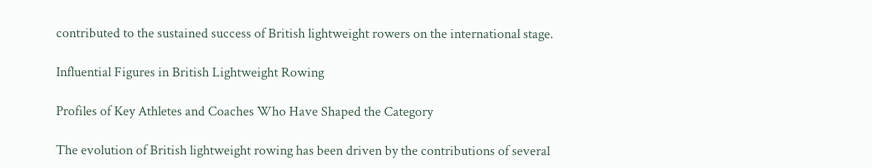contributed to the sustained success of British lightweight rowers on the international stage.

Influential Figures in British Lightweight Rowing

Profiles of Key Athletes and Coaches Who Have Shaped the Category

The evolution of British lightweight rowing has been driven by the contributions of several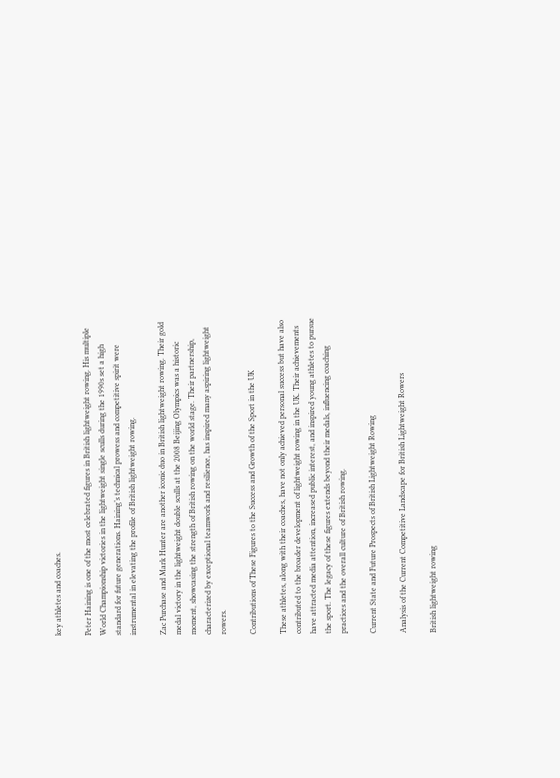key athletes and coaches.

Peter Haining is one of the most celebrated figures in British lightweight rowing. His multiple World Championship victories in the lightweight single sculls during the 1990s set a high standard for future generations. Haining’s technical prowess and competitive spirit were instrumental in elevating the profile of British lightweight rowing.

Zac Purchase and Mark Hunter are another iconic duo in British lightweight rowing. Their gold medal victory in the lightweight double sculls at the 2008 Beijing Olympics was a historic moment, showcasing the strength of British rowing on the world stage. Their partnership, characterized by exceptional teamwork and resilience, has inspired many aspiring lightweight rowers.

Contributions of These Figures to the Success and Growth of the Sport in the UK

These athletes, along with their coaches, have not only achieved personal success but have also contributed to the broader development of lightweight rowing in the UK. Their achievements have attracted media attention, increased public interest, and inspired young athletes to pursue the sport. The legacy of these figures extends beyond their medals, influencing coaching practices and the overall culture of British rowing.

Current State and Future Prospects of British Lightweight Rowing

Analysis of the Current Competitive Landscape for British Lightweight Rowers

British lightweight rowing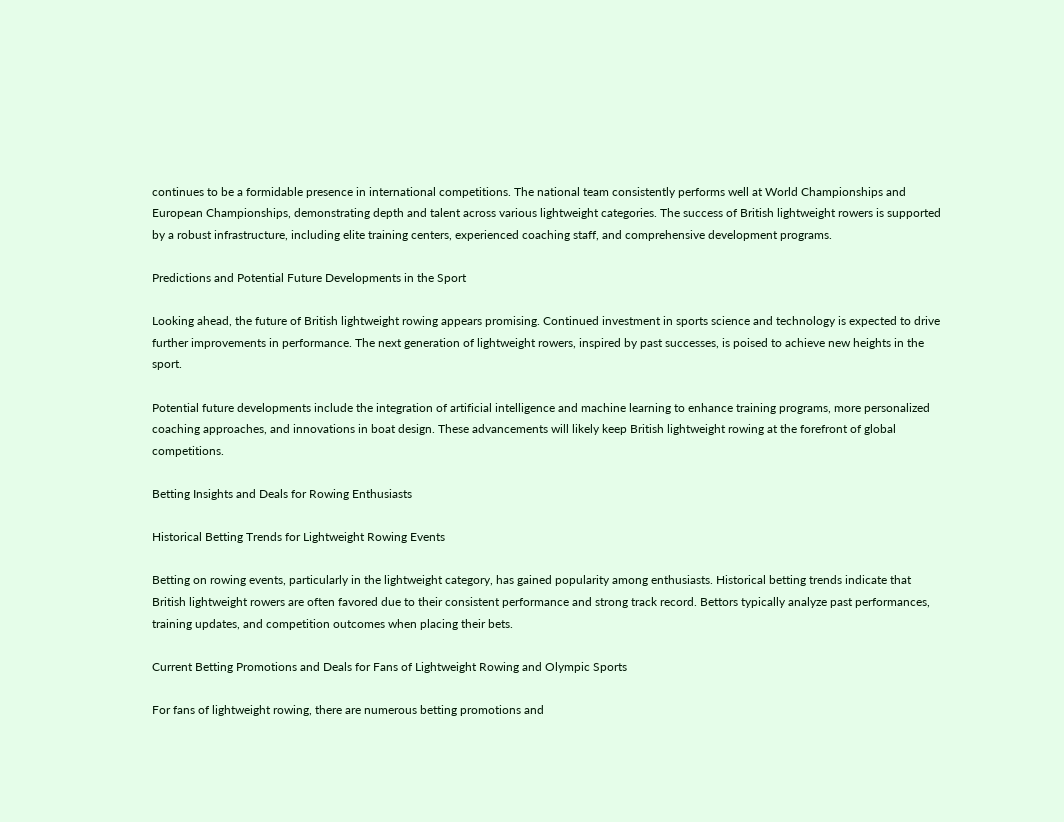continues to be a formidable presence in international competitions. The national team consistently performs well at World Championships and European Championships, demonstrating depth and talent across various lightweight categories. The success of British lightweight rowers is supported by a robust infrastructure, including elite training centers, experienced coaching staff, and comprehensive development programs.

Predictions and Potential Future Developments in the Sport

Looking ahead, the future of British lightweight rowing appears promising. Continued investment in sports science and technology is expected to drive further improvements in performance. The next generation of lightweight rowers, inspired by past successes, is poised to achieve new heights in the sport.

Potential future developments include the integration of artificial intelligence and machine learning to enhance training programs, more personalized coaching approaches, and innovations in boat design. These advancements will likely keep British lightweight rowing at the forefront of global competitions.

Betting Insights and Deals for Rowing Enthusiasts

Historical Betting Trends for Lightweight Rowing Events

Betting on rowing events, particularly in the lightweight category, has gained popularity among enthusiasts. Historical betting trends indicate that British lightweight rowers are often favored due to their consistent performance and strong track record. Bettors typically analyze past performances, training updates, and competition outcomes when placing their bets.

Current Betting Promotions and Deals for Fans of Lightweight Rowing and Olympic Sports

For fans of lightweight rowing, there are numerous betting promotions and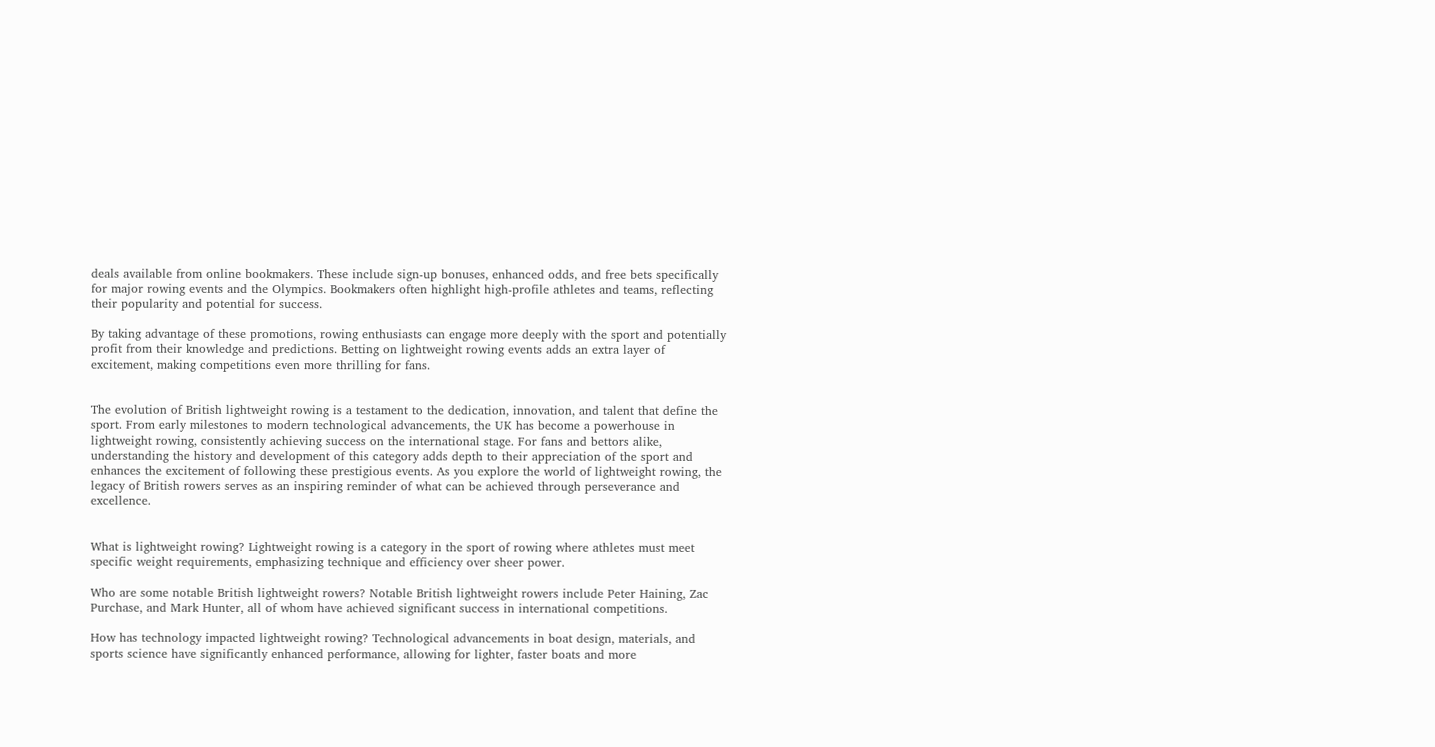deals available from online bookmakers. These include sign-up bonuses, enhanced odds, and free bets specifically for major rowing events and the Olympics. Bookmakers often highlight high-profile athletes and teams, reflecting their popularity and potential for success.

By taking advantage of these promotions, rowing enthusiasts can engage more deeply with the sport and potentially profit from their knowledge and predictions. Betting on lightweight rowing events adds an extra layer of excitement, making competitions even more thrilling for fans.


The evolution of British lightweight rowing is a testament to the dedication, innovation, and talent that define the sport. From early milestones to modern technological advancements, the UK has become a powerhouse in lightweight rowing, consistently achieving success on the international stage. For fans and bettors alike, understanding the history and development of this category adds depth to their appreciation of the sport and enhances the excitement of following these prestigious events. As you explore the world of lightweight rowing, the legacy of British rowers serves as an inspiring reminder of what can be achieved through perseverance and excellence.


What is lightweight rowing? Lightweight rowing is a category in the sport of rowing where athletes must meet specific weight requirements, emphasizing technique and efficiency over sheer power.

Who are some notable British lightweight rowers? Notable British lightweight rowers include Peter Haining, Zac Purchase, and Mark Hunter, all of whom have achieved significant success in international competitions.

How has technology impacted lightweight rowing? Technological advancements in boat design, materials, and sports science have significantly enhanced performance, allowing for lighter, faster boats and more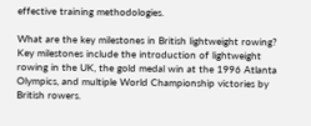effective training methodologies.

What are the key milestones in British lightweight rowing? Key milestones include the introduction of lightweight rowing in the UK, the gold medal win at the 1996 Atlanta Olympics, and multiple World Championship victories by British rowers.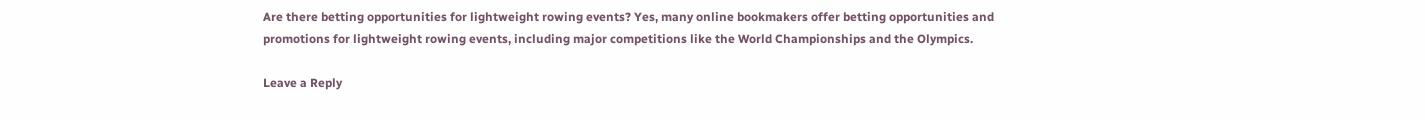Are there betting opportunities for lightweight rowing events? Yes, many online bookmakers offer betting opportunities and promotions for lightweight rowing events, including major competitions like the World Championships and the Olympics.

Leave a Reply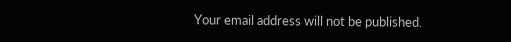Your email address will not be published.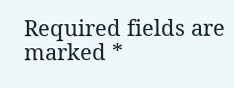Required fields are marked *